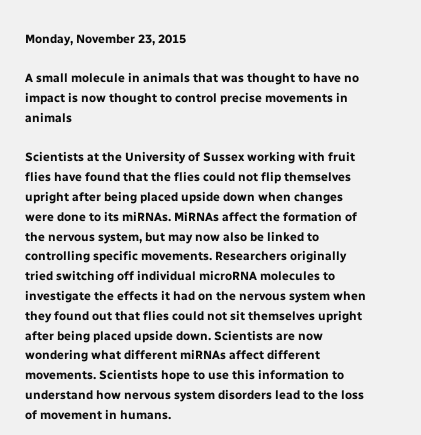Monday, November 23, 2015

A small molecule in animals that was thought to have no impact is now thought to control precise movements in animals

Scientists at the University of Sussex working with fruit flies have found that the flies could not flip themselves upright after being placed upside down when changes were done to its miRNAs. MiRNAs affect the formation of the nervous system, but may now also be linked to controlling specific movements. Researchers originally tried switching off individual microRNA molecules to investigate the effects it had on the nervous system when they found out that flies could not sit themselves upright after being placed upside down. Scientists are now wondering what different miRNAs affect different movements. Scientists hope to use this information to understand how nervous system disorders lead to the loss of movement in humans.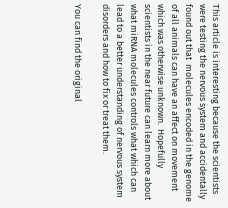This article is interesting because the scientists were testing the nervous system and accidentally found out that  molecules encoded in the genome of all animals can have an affect on movement which was otherwise unknown.  Hopefully scientists in the near future can learn more about what miRNA molecules controls what which can lead to a better understanding of nervous system disorders and how to fix or treat them.

You can find the original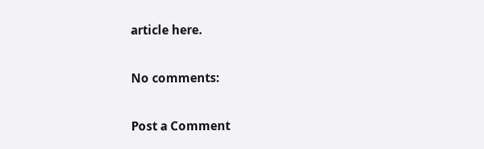article here.

No comments:

Post a Comment